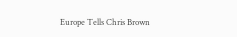Europe Tells Chris Brown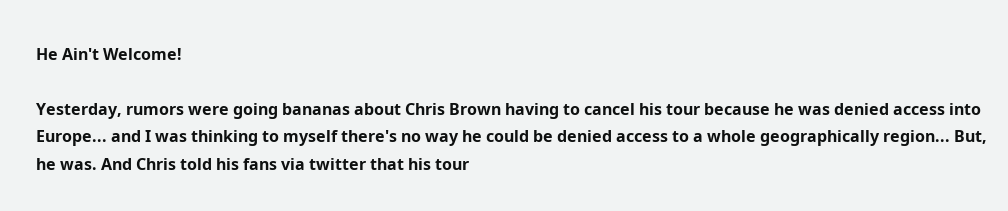He Ain't Welcome!

Yesterday, rumors were going bananas about Chris Brown having to cancel his tour because he was denied access into Europe... and I was thinking to myself there's no way he could be denied access to a whole geographically region... But, he was. And Chris told his fans via twitter that his tour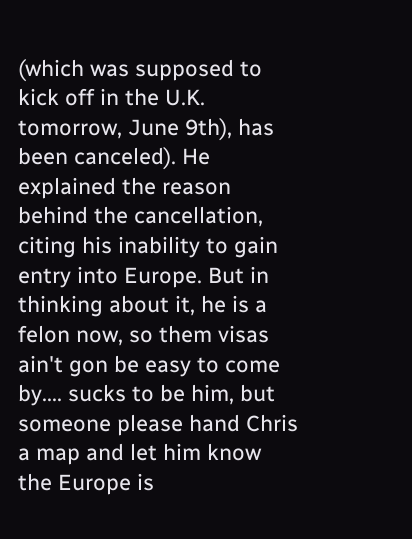(which was supposed to kick off in the U.K. tomorrow, June 9th), has been canceled). He explained the reason behind the cancellation, citing his inability to gain entry into Europe. But in thinking about it, he is a felon now, so them visas ain't gon be easy to come by.... sucks to be him, but someone please hand Chris a map and let him know the Europe is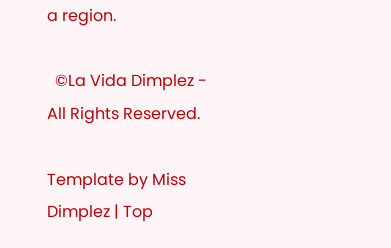a region.

  ©La Vida Dimplez - All Rights Reserved.

Template by Miss Dimplez | Top